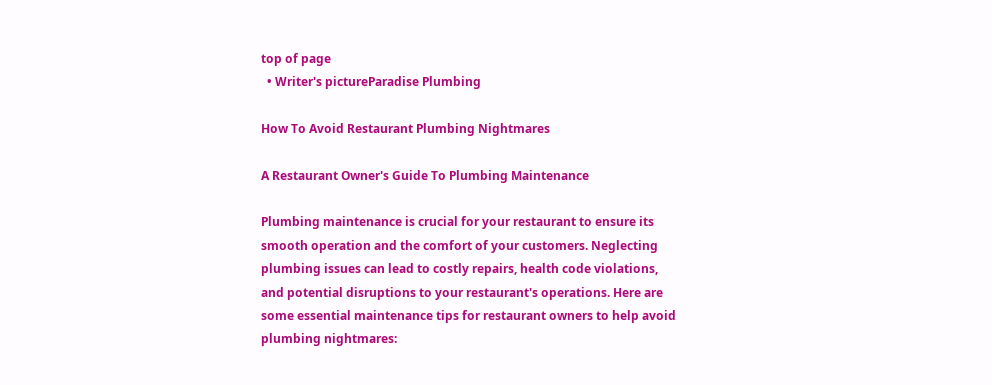top of page
  • Writer's pictureParadise Plumbing

How To Avoid Restaurant Plumbing Nightmares

A Restaurant Owner's Guide To Plumbing Maintenance

Plumbing maintenance is crucial for your restaurant to ensure its smooth operation and the comfort of your customers. Neglecting plumbing issues can lead to costly repairs, health code violations, and potential disruptions to your restaurant's operations. Here are some essential maintenance tips for restaurant owners to help avoid plumbing nightmares: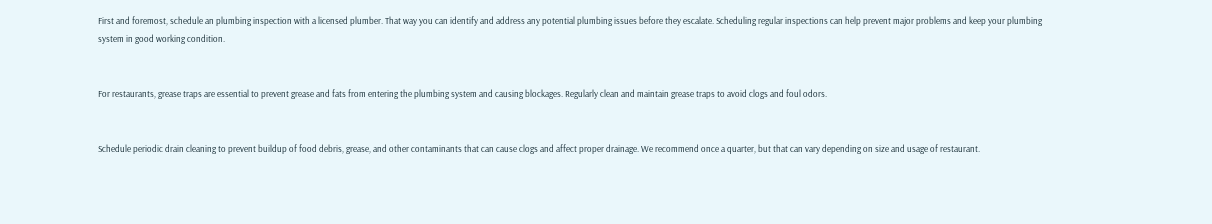First and foremost, schedule an plumbing inspection with a licensed plumber. That way you can identify and address any potential plumbing issues before they escalate. Scheduling regular inspections can help prevent major problems and keep your plumbing system in good working condition.


For restaurants, grease traps are essential to prevent grease and fats from entering the plumbing system and causing blockages. Regularly clean and maintain grease traps to avoid clogs and foul odors.


Schedule periodic drain cleaning to prevent buildup of food debris, grease, and other contaminants that can cause clogs and affect proper drainage. We recommend once a quarter, but that can vary depending on size and usage of restaurant.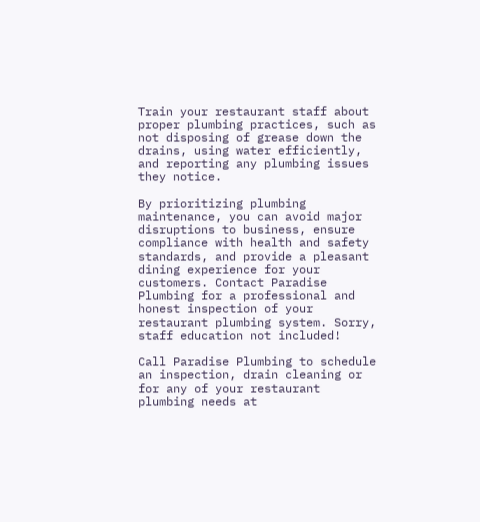Train your restaurant staff about proper plumbing practices, such as not disposing of grease down the drains, using water efficiently, and reporting any plumbing issues they notice.

By prioritizing plumbing maintenance, you can avoid major disruptions to business, ensure compliance with health and safety standards, and provide a pleasant dining experience for your customers. Contact Paradise Plumbing for a professional and honest inspection of your restaurant plumbing system. Sorry, staff education not included!

Call Paradise Plumbing to schedule an inspection, drain cleaning or for any of your restaurant plumbing needs at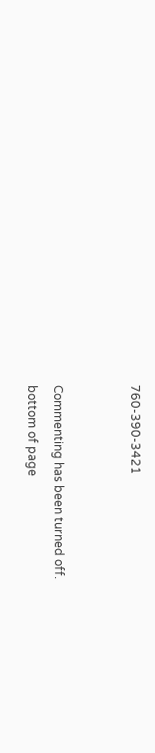760-390-3421


Commenting has been turned off.
bottom of page